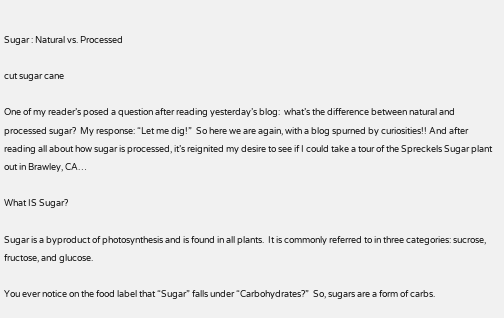Sugar : Natural vs. Processed

cut sugar cane

One of my reader’s posed a question after reading yesterday’s blog:  what’s the difference between natural and processed sugar?  My response: “Let me dig!”  So here we are again, with a blog spurned by curiosities!! And after reading all about how sugar is processed, it’s reignited my desire to see if I could take a tour of the Spreckels Sugar plant out in Brawley, CA…

What IS Sugar?

Sugar is a byproduct of photosynthesis and is found in all plants.  It is commonly referred to in three categories: sucrose, fructose, and glucose.

You ever notice on the food label that “Sugar” falls under “Carbohydrates?”  So, sugars are a form of carbs.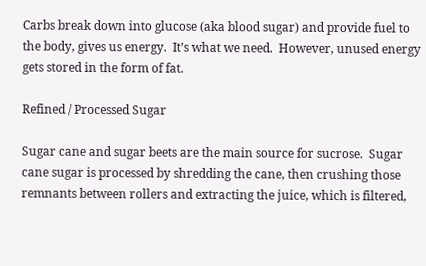Carbs break down into glucose (aka blood sugar) and provide fuel to the body, gives us energy.  It’s what we need.  However, unused energy gets stored in the form of fat.

Refined / Processed Sugar

Sugar cane and sugar beets are the main source for sucrose.  Sugar cane sugar is processed by shredding the cane, then crushing those remnants between rollers and extracting the juice, which is filtered,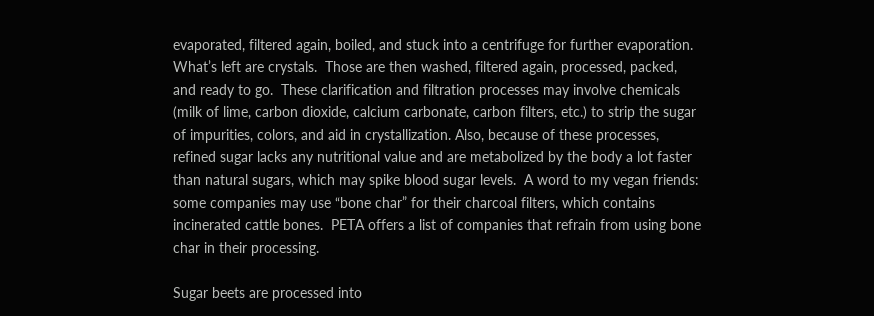evaporated, filtered again, boiled, and stuck into a centrifuge for further evaporation.  What’s left are crystals.  Those are then washed, filtered again, processed, packed, and ready to go.  These clarification and filtration processes may involve chemicals (milk of lime, carbon dioxide, calcium carbonate, carbon filters, etc.) to strip the sugar of impurities, colors, and aid in crystallization. Also, because of these processes, refined sugar lacks any nutritional value and are metabolized by the body a lot faster than natural sugars, which may spike blood sugar levels.  A word to my vegan friends: some companies may use “bone char” for their charcoal filters, which contains incinerated cattle bones.  PETA offers a list of companies that refrain from using bone char in their processing.

Sugar beets are processed into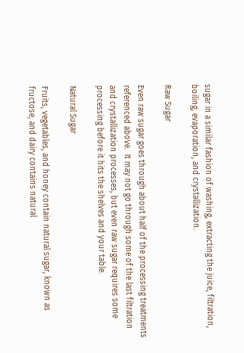sugar in a similar fashion of washing, extracting the juice, filtration, boiling, evaporation, and crystallization.

Raw Sugar

Even raw sugar goes through about half of the processing treatments referenced above.  It may not go through some of the last filtration and crystallization processes, but even raw sugar requires some processing before it hits the shelves and your table.

Natural Sugar

Fruits, vegetables, and honey contain natural sugar, known as fructose, and dairy contains natural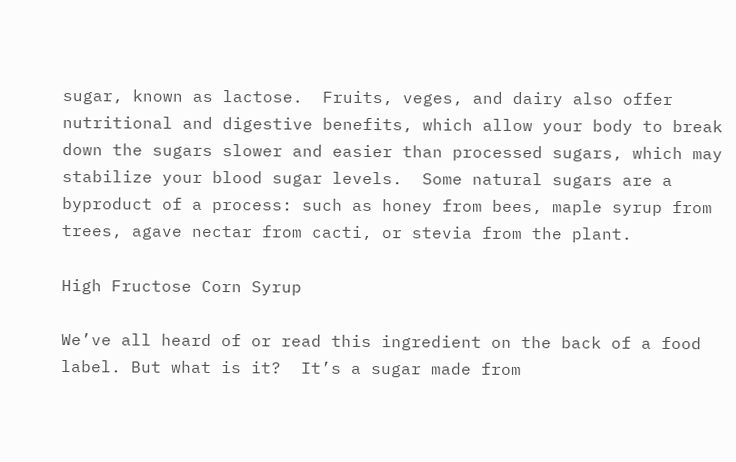sugar, known as lactose.  Fruits, veges, and dairy also offer nutritional and digestive benefits, which allow your body to break down the sugars slower and easier than processed sugars, which may stabilize your blood sugar levels.  Some natural sugars are a byproduct of a process: such as honey from bees, maple syrup from trees, agave nectar from cacti, or stevia from the plant.

High Fructose Corn Syrup

We’ve all heard of or read this ingredient on the back of a food label. But what is it?  It’s a sugar made from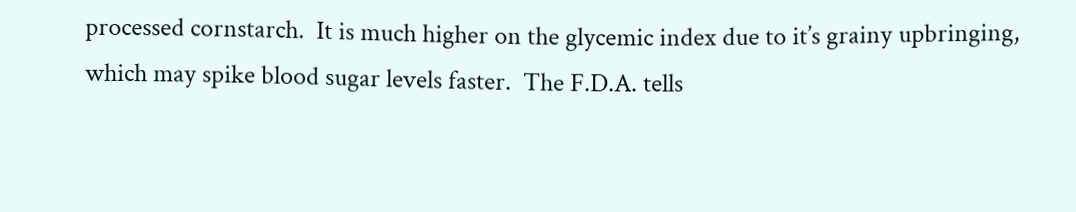processed cornstarch.  It is much higher on the glycemic index due to it’s grainy upbringing, which may spike blood sugar levels faster.  The F.D.A. tells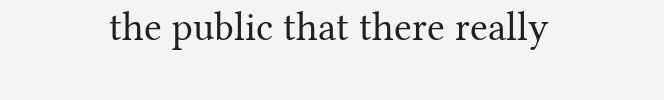the public that there really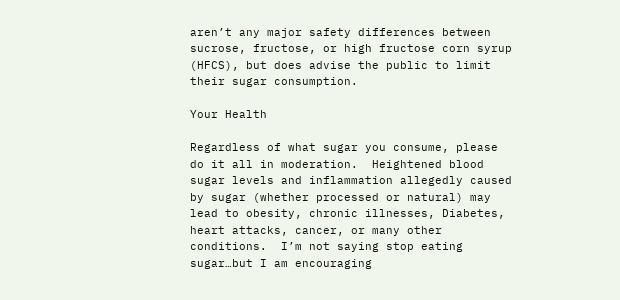aren’t any major safety differences between sucrose, fructose, or high fructose corn syrup (HFCS), but does advise the public to limit their sugar consumption.

Your Health

Regardless of what sugar you consume, please do it all in moderation.  Heightened blood sugar levels and inflammation allegedly caused by sugar (whether processed or natural) may lead to obesity, chronic illnesses, Diabetes, heart attacks, cancer, or many other conditions.  I’m not saying stop eating sugar…but I am encouraging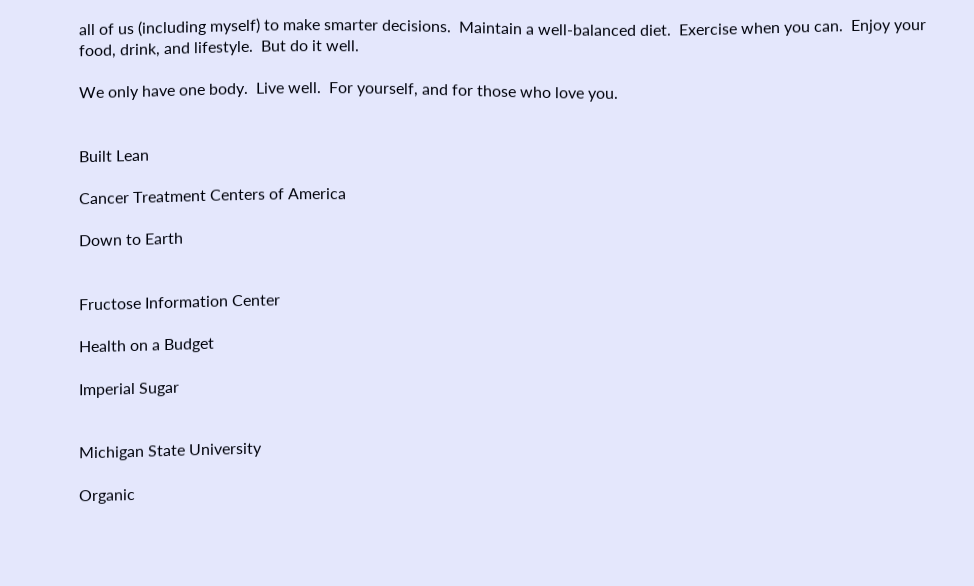all of us (including myself) to make smarter decisions.  Maintain a well-balanced diet.  Exercise when you can.  Enjoy your food, drink, and lifestyle.  But do it well.

We only have one body.  Live well.  For yourself, and for those who love you.


Built Lean

Cancer Treatment Centers of America

Down to Earth


Fructose Information Center

Health on a Budget

Imperial Sugar


Michigan State University

Organic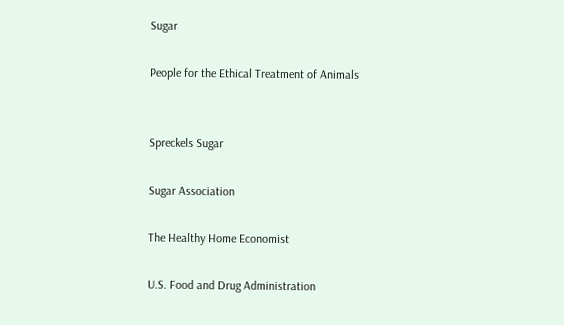Sugar

People for the Ethical Treatment of Animals


Spreckels Sugar

Sugar Association

The Healthy Home Economist

U.S. Food and Drug Administration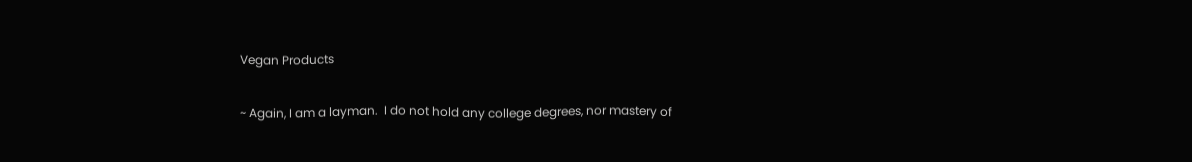Vegan Products

~ Again, I am a layman.  I do not hold any college degrees, nor mastery of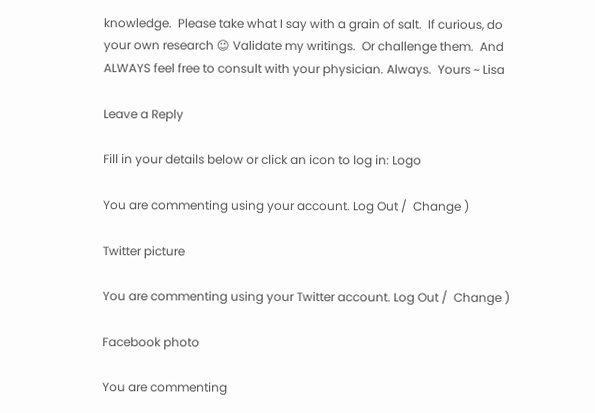knowledge.  Please take what I say with a grain of salt.  If curious, do your own research 😉 Validate my writings.  Or challenge them.  And ALWAYS feel free to consult with your physician. Always.  Yours ~ Lisa

Leave a Reply

Fill in your details below or click an icon to log in: Logo

You are commenting using your account. Log Out /  Change )

Twitter picture

You are commenting using your Twitter account. Log Out /  Change )

Facebook photo

You are commenting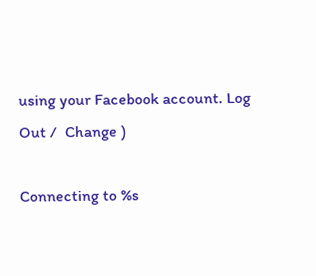using your Facebook account. Log Out /  Change )

Connecting to %s